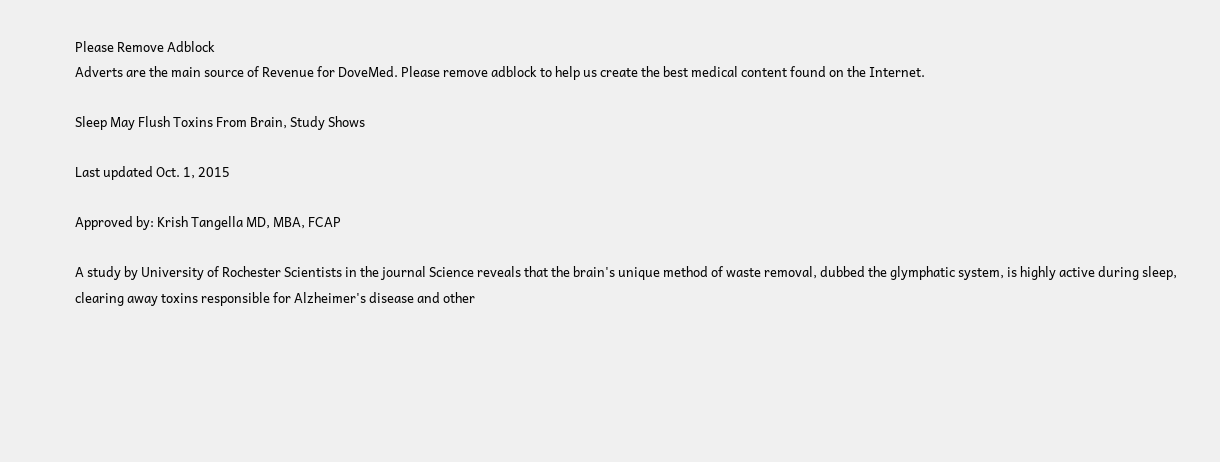Please Remove Adblock
Adverts are the main source of Revenue for DoveMed. Please remove adblock to help us create the best medical content found on the Internet.

Sleep May Flush Toxins From Brain, Study Shows

Last updated Oct. 1, 2015

Approved by: Krish Tangella MD, MBA, FCAP

A study by University of Rochester Scientists in the journal Science reveals that the brain's unique method of waste removal, dubbed the glymphatic system, is highly active during sleep, clearing away toxins responsible for Alzheimer's disease and other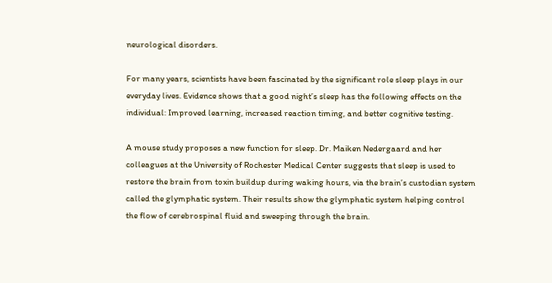neurological disorders.

For many years, scientists have been fascinated by the significant role sleep plays in our everyday lives. Evidence shows that a good night’s sleep has the following effects on the individual: Improved learning, increased reaction timing, and better cognitive testing.

A mouse study proposes a new function for sleep. Dr. Maiken Nedergaard and her colleagues at the University of Rochester Medical Center suggests that sleep is used to restore the brain from toxin buildup during waking hours, via the brain’s custodian system called the glymphatic system. Their results show the glymphatic system helping control the flow of cerebrospinal fluid and sweeping through the brain.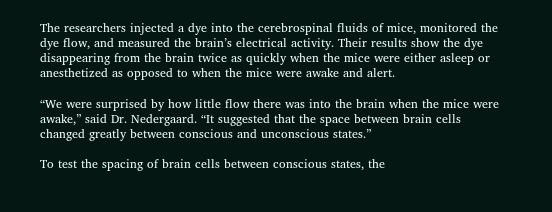The researchers injected a dye into the cerebrospinal fluids of mice, monitored the dye flow, and measured the brain’s electrical activity. Their results show the dye disappearing from the brain twice as quickly when the mice were either asleep or anesthetized as opposed to when the mice were awake and alert.

“We were surprised by how little flow there was into the brain when the mice were awake,” said Dr. Nedergaard. “It suggested that the space between brain cells changed greatly between conscious and unconscious states.”

To test the spacing of brain cells between conscious states, the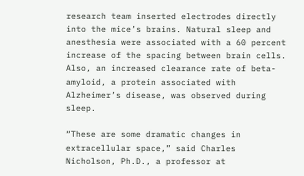research team inserted electrodes directly into the mice’s brains. Natural sleep and anesthesia were associated with a 60 percent increase of the spacing between brain cells. Also, an increased clearance rate of beta-amyloid, a protein associated with Alzheimer’s disease, was observed during sleep.

“These are some dramatic changes in extracellular space,” said Charles Nicholson, Ph.D., a professor at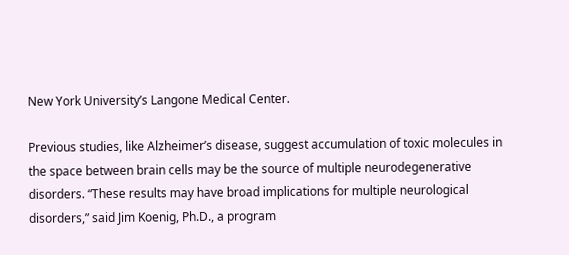New York University’s Langone Medical Center.

Previous studies, like Alzheimer’s disease, suggest accumulation of toxic molecules in the space between brain cells may be the source of multiple neurodegenerative disorders. “These results may have broad implications for multiple neurological disorders,” said Jim Koenig, Ph.D., a program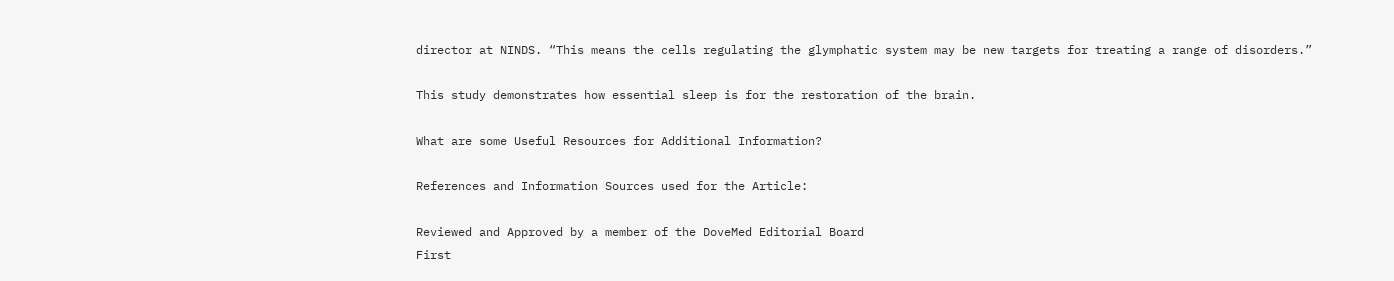director at NINDS. “This means the cells regulating the glymphatic system may be new targets for treating a range of disorders.”

This study demonstrates how essential sleep is for the restoration of the brain.

What are some Useful Resources for Additional Information?

References and Information Sources used for the Article:

Reviewed and Approved by a member of the DoveMed Editorial Board
First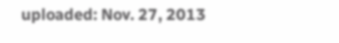uploaded: Nov. 27, 2013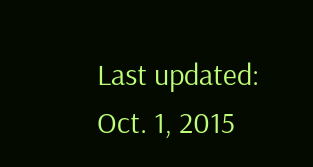Last updated: Oct. 1, 2015